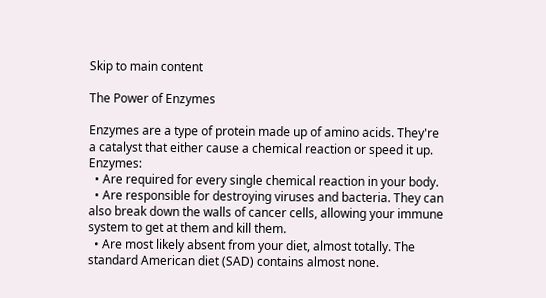Skip to main content

The Power of Enzymes

Enzymes are a type of protein made up of amino acids. They're a catalyst that either cause a chemical reaction or speed it up. Enzymes:
  • Are required for every single chemical reaction in your body.
  • Are responsible for destroying viruses and bacteria. They can also break down the walls of cancer cells, allowing your immune system to get at them and kill them.
  • Are most likely absent from your diet, almost totally. The standard American diet (SAD) contains almost none.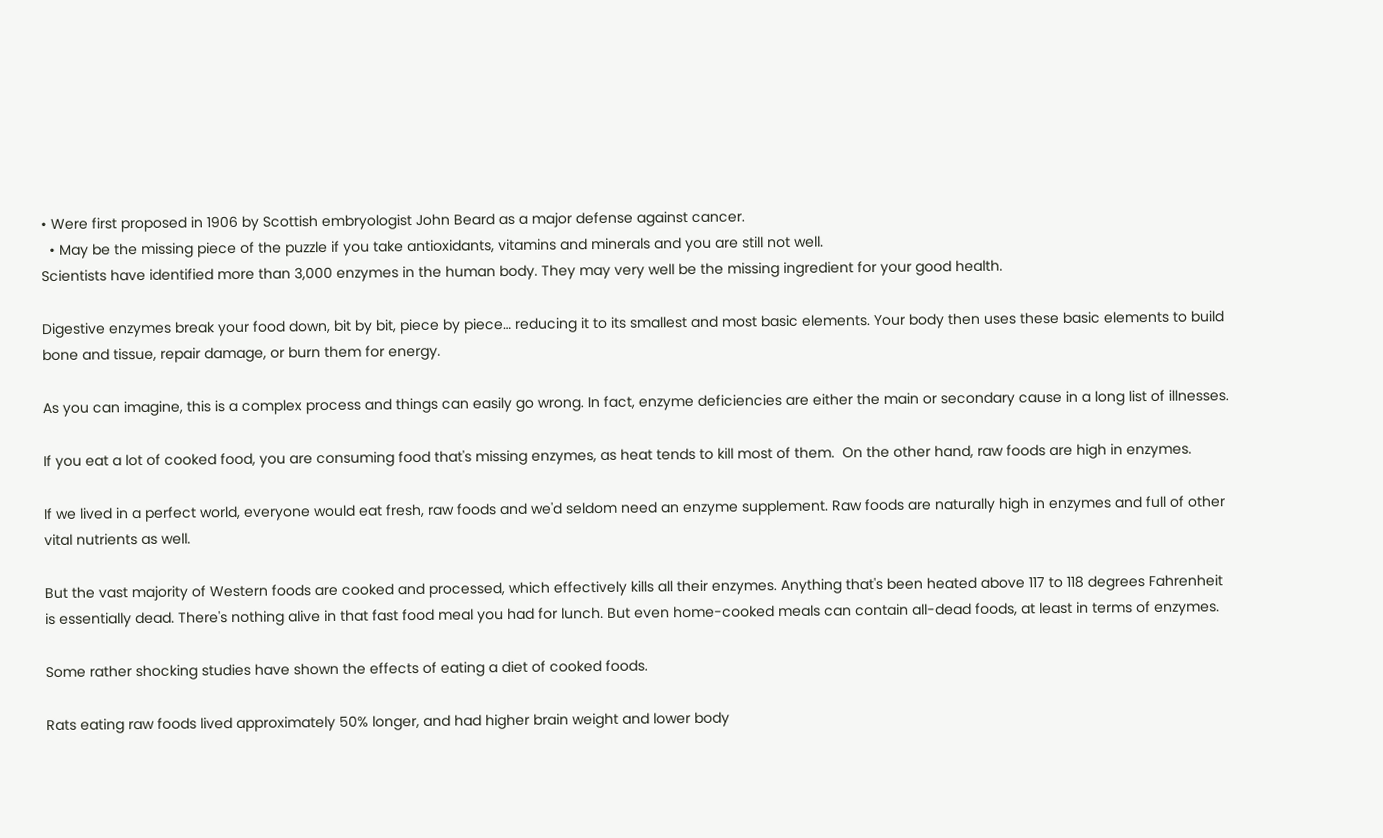• Were first proposed in 1906 by Scottish embryologist John Beard as a major defense against cancer.
  • May be the missing piece of the puzzle if you take antioxidants, vitamins and minerals and you are still not well.
Scientists have identified more than 3,000 enzymes in the human body. They may very well be the missing ingredient for your good health.

Digestive enzymes break your food down, bit by bit, piece by piece… reducing it to its smallest and most basic elements. Your body then uses these basic elements to build bone and tissue, repair damage, or burn them for energy.

As you can imagine, this is a complex process and things can easily go wrong. In fact, enzyme deficiencies are either the main or secondary cause in a long list of illnesses.

If you eat a lot of cooked food, you are consuming food that's missing enzymes, as heat tends to kill most of them.  On the other hand, raw foods are high in enzymes.

If we lived in a perfect world, everyone would eat fresh, raw foods and we'd seldom need an enzyme supplement. Raw foods are naturally high in enzymes and full of other vital nutrients as well.

But the vast majority of Western foods are cooked and processed, which effectively kills all their enzymes. Anything that's been heated above 117 to 118 degrees Fahrenheit is essentially dead. There's nothing alive in that fast food meal you had for lunch. But even home-cooked meals can contain all-dead foods, at least in terms of enzymes.

Some rather shocking studies have shown the effects of eating a diet of cooked foods.

Rats eating raw foods lived approximately 50% longer, and had higher brain weight and lower body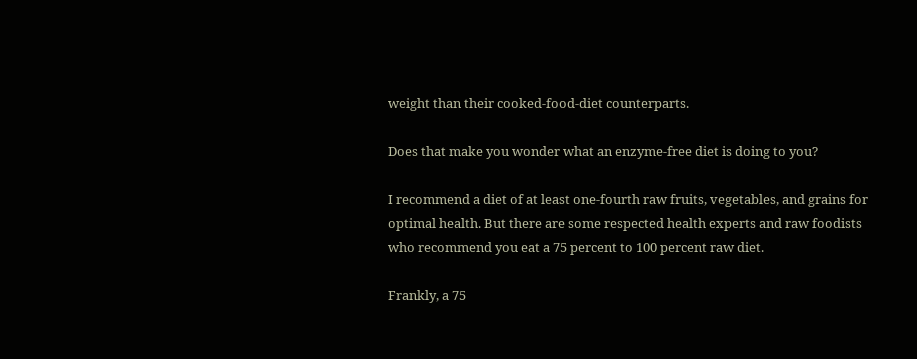weight than their cooked-food-diet counterparts.

Does that make you wonder what an enzyme-free diet is doing to you?

I recommend a diet of at least one-fourth raw fruits, vegetables, and grains for optimal health. But there are some respected health experts and raw foodists who recommend you eat a 75 percent to 100 percent raw diet.

Frankly, a 75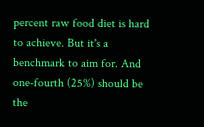percent raw food diet is hard to achieve. But it's a benchmark to aim for. And one-fourth (25%) should be the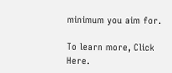minimum you aim for.

To learn more, Click Here.